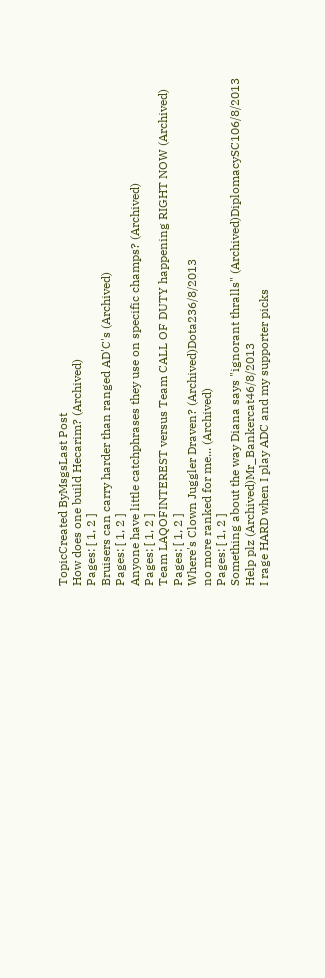TopicCreated ByMsgsLast Post
How does one build Hecarim? (Archived)
Pages: [ 1, 2 ]
Bruisers can carry harder than ranged AD'C's (Archived)
Pages: [ 1, 2 ]
Anyone have little catchphrases they use on specific champs? (Archived)
Pages: [ 1, 2 ]
Team LAQOFINTEREST versus Team CALL OF DUTY happening RIGHT NOW (Archived)
Pages: [ 1, 2 ]
Where's Clown Juggler Draven? (Archived)Dota236/8/2013
no more ranked for me... (Archived)
Pages: [ 1, 2 ]
Something about the way Diana says "ignorant thralls" (Archived)DiplomacySC106/8/2013
Help plz (Archived)Mr_Bankercat46/8/2013
I rage HARD when I play ADC and my supporter picks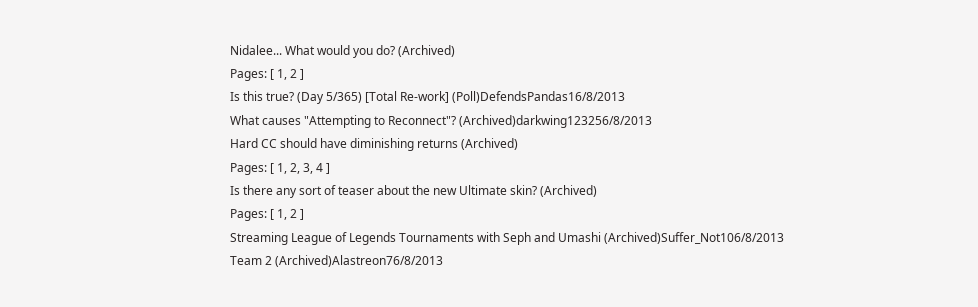Nidalee... What would you do? (Archived)
Pages: [ 1, 2 ]
Is this true? (Day 5/365) [Total Re-work] (Poll)DefendsPandas16/8/2013
What causes "Attempting to Reconnect"? (Archived)darkwing123256/8/2013
Hard CC should have diminishing returns (Archived)
Pages: [ 1, 2, 3, 4 ]
Is there any sort of teaser about the new Ultimate skin? (Archived)
Pages: [ 1, 2 ]
Streaming League of Legends Tournaments with Seph and Umashi (Archived)Suffer_Not106/8/2013
Team 2 (Archived)Alastreon76/8/2013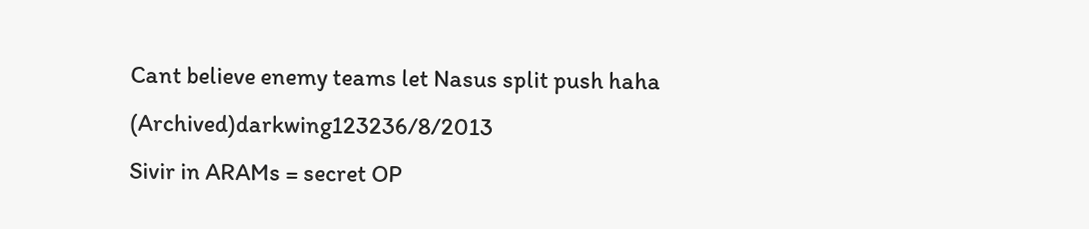Cant believe enemy teams let Nasus split push haha (Archived)darkwing123236/8/2013
Sivir in ARAMs = secret OP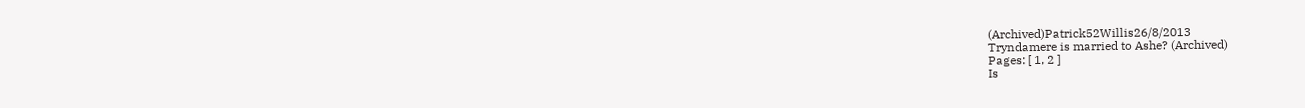(Archived)Patrick52Willis26/8/2013
Tryndamere is married to Ashe? (Archived)
Pages: [ 1, 2 ]
Is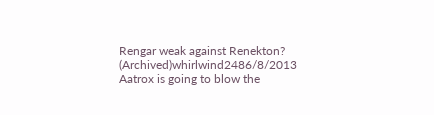Rengar weak against Renekton? (Archived)whirlwind2486/8/2013
Aatrox is going to blow the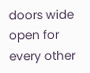doors wide open for every other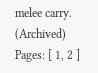melee carry. (Archived)
Pages: [ 1, 2 ]